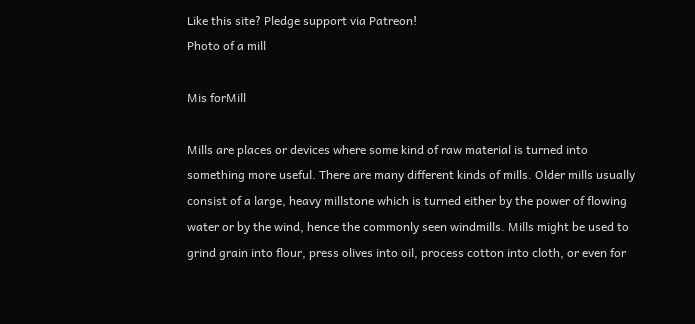Like this site? Pledge support via Patreon!
Photo of a mill

Mis forMill

Mills are places or devices where some kind of raw material is turned into something more useful. There are many different kinds of mills. Older mills usually consist of a large, heavy millstone which is turned either by the power of flowing water or by the wind, hence the commonly seen windmills. Mills might be used to grind grain into flour, press olives into oil, process cotton into cloth, or even for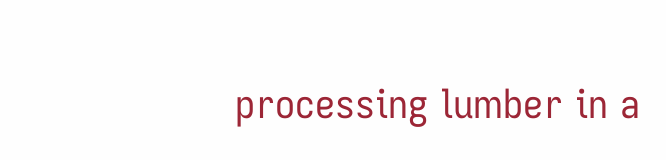processing lumber in a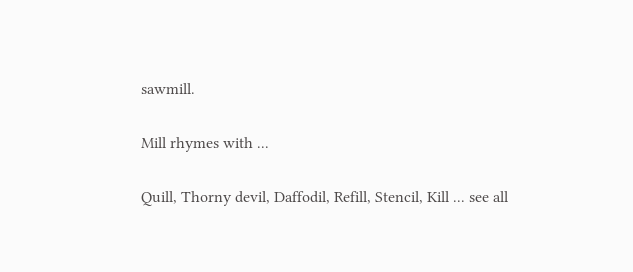sawmill.

Mill rhymes with ...

Quill, Thorny devil, Daffodil, Refill, Stencil, Kill ... see all